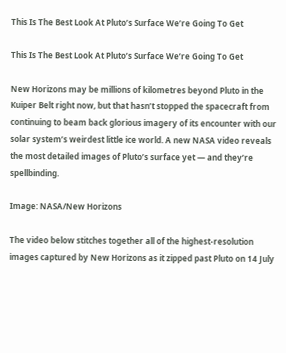This Is The Best Look At Pluto’s Surface We’re Going To Get

This Is The Best Look At Pluto’s Surface We’re Going To Get

New Horizons may be millions of kilometres beyond Pluto in the Kuiper Belt right now, but that hasn’t stopped the spacecraft from continuing to beam back glorious imagery of its encounter with our solar system’s weirdest little ice world. A new NASA video reveals the most detailed images of Pluto’s surface yet — and they’re spellbinding.

Image: NASA/New Horizons

The video below stitches together all of the highest-resolution images captured by New Horizons as it zipped past Pluto on 14 July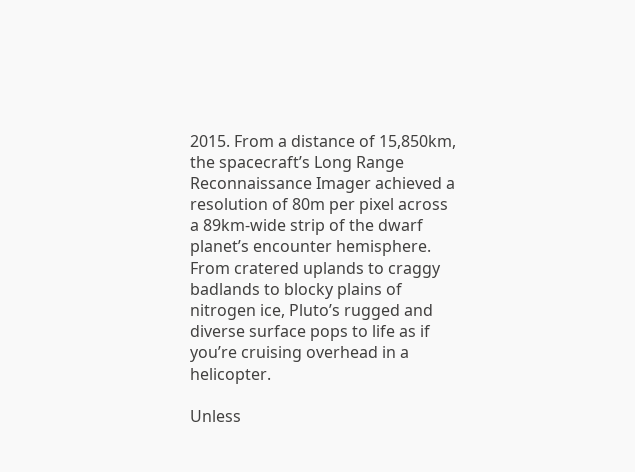2015. From a distance of 15,850km, the spacecraft’s Long Range Reconnaissance Imager achieved a resolution of 80m per pixel across a 89km-wide strip of the dwarf planet’s encounter hemisphere. From cratered uplands to craggy badlands to blocky plains of nitrogen ice, Pluto’s rugged and diverse surface pops to life as if you’re cruising overhead in a helicopter.

Unless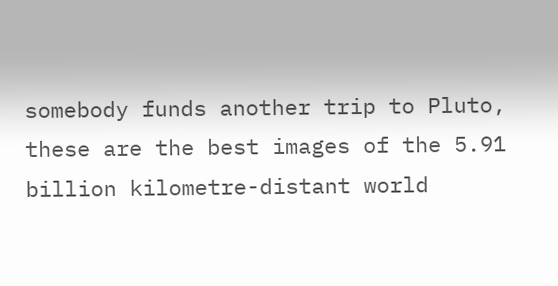somebody funds another trip to Pluto, these are the best images of the 5.91 billion kilometre-distant world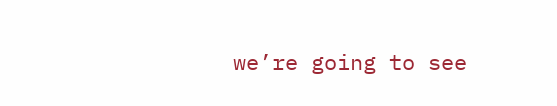we’re going to see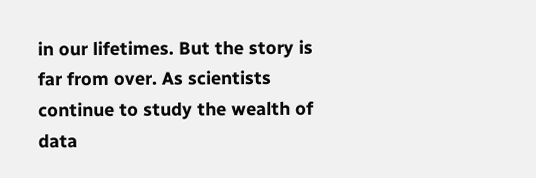in our lifetimes. But the story is far from over. As scientists continue to study the wealth of data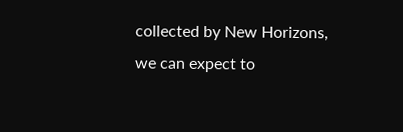collected by New Horizons, we can expect to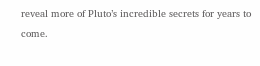reveal more of Pluto’s incredible secrets for years to come.